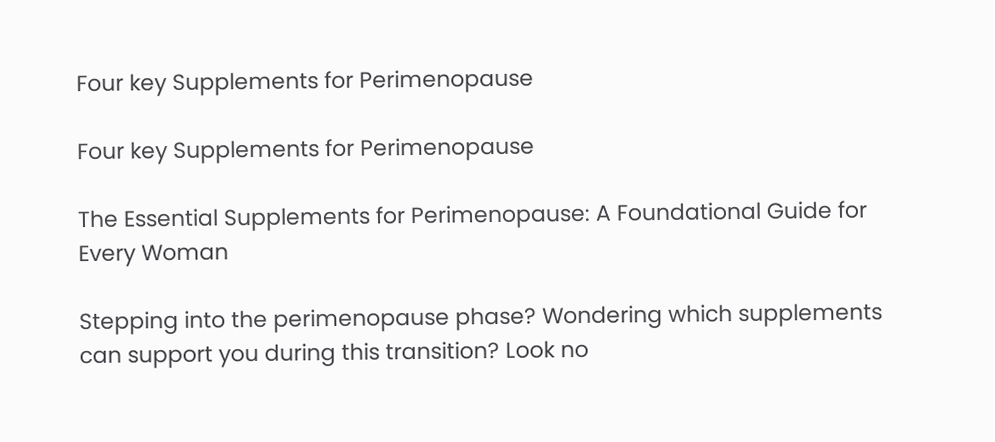Four key Supplements for Perimenopause

Four key Supplements for Perimenopause

The Essential Supplements for Perimenopause: A Foundational Guide for Every Woman

Stepping into the perimenopause phase? Wondering which supplements can support you during this transition? Look no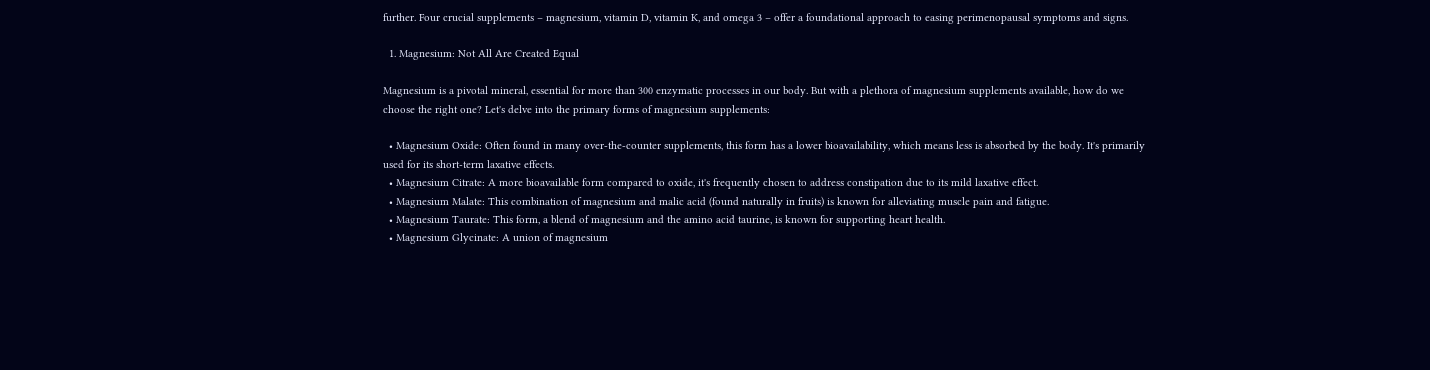further. Four crucial supplements – magnesium, vitamin D, vitamin K, and omega 3 – offer a foundational approach to easing perimenopausal symptoms and signs.

  1. Magnesium: Not All Are Created Equal

Magnesium is a pivotal mineral, essential for more than 300 enzymatic processes in our body. But with a plethora of magnesium supplements available, how do we choose the right one? Let's delve into the primary forms of magnesium supplements:

  • Magnesium Oxide: Often found in many over-the-counter supplements, this form has a lower bioavailability, which means less is absorbed by the body. It's primarily used for its short-term laxative effects.
  • Magnesium Citrate: A more bioavailable form compared to oxide, it's frequently chosen to address constipation due to its mild laxative effect.
  • Magnesium Malate: This combination of magnesium and malic acid (found naturally in fruits) is known for alleviating muscle pain and fatigue.
  • Magnesium Taurate: This form, a blend of magnesium and the amino acid taurine, is known for supporting heart health.
  • Magnesium Glycinate: A union of magnesium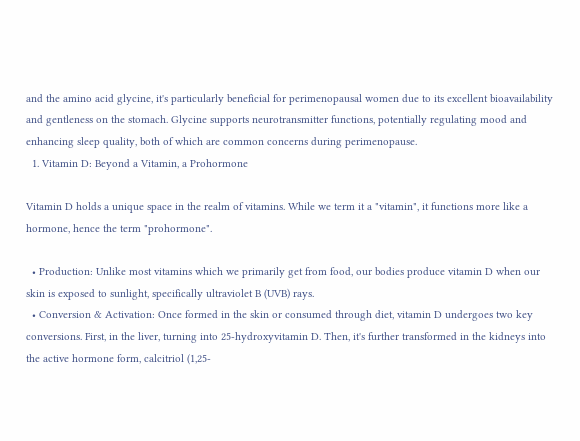and the amino acid glycine, it's particularly beneficial for perimenopausal women due to its excellent bioavailability and gentleness on the stomach. Glycine supports neurotransmitter functions, potentially regulating mood and enhancing sleep quality, both of which are common concerns during perimenopause.
  1. Vitamin D: Beyond a Vitamin, a Prohormone

Vitamin D holds a unique space in the realm of vitamins. While we term it a "vitamin", it functions more like a hormone, hence the term "prohormone".

  • Production: Unlike most vitamins which we primarily get from food, our bodies produce vitamin D when our skin is exposed to sunlight, specifically ultraviolet B (UVB) rays.
  • Conversion & Activation: Once formed in the skin or consumed through diet, vitamin D undergoes two key conversions. First, in the liver, turning into 25-hydroxyvitamin D. Then, it's further transformed in the kidneys into the active hormone form, calcitriol (1,25-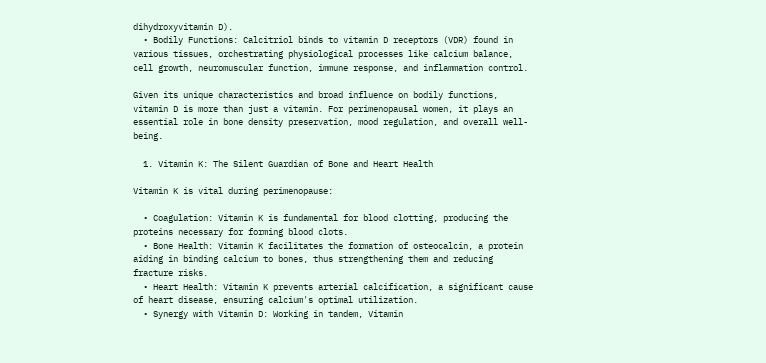dihydroxyvitamin D).
  • Bodily Functions: Calcitriol binds to vitamin D receptors (VDR) found in various tissues, orchestrating physiological processes like calcium balance, cell growth, neuromuscular function, immune response, and inflammation control.

Given its unique characteristics and broad influence on bodily functions, vitamin D is more than just a vitamin. For perimenopausal women, it plays an essential role in bone density preservation, mood regulation, and overall well-being.

  1. Vitamin K: The Silent Guardian of Bone and Heart Health

Vitamin K is vital during perimenopause:

  • Coagulation: Vitamin K is fundamental for blood clotting, producing the proteins necessary for forming blood clots.
  • Bone Health: Vitamin K facilitates the formation of osteocalcin, a protein aiding in binding calcium to bones, thus strengthening them and reducing fracture risks.
  • Heart Health: Vitamin K prevents arterial calcification, a significant cause of heart disease, ensuring calcium's optimal utilization.
  • Synergy with Vitamin D: Working in tandem, Vitamin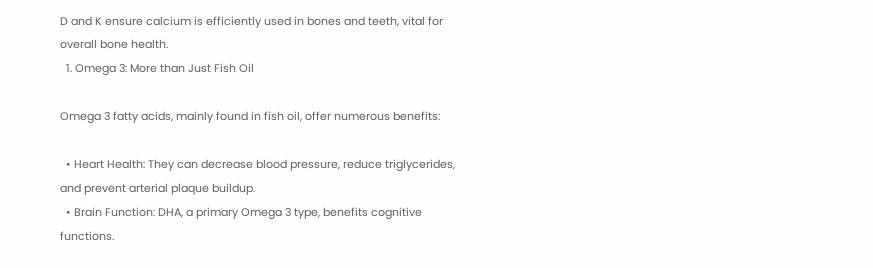D and K ensure calcium is efficiently used in bones and teeth, vital for overall bone health.
  1. Omega 3: More than Just Fish Oil

Omega 3 fatty acids, mainly found in fish oil, offer numerous benefits:

  • Heart Health: They can decrease blood pressure, reduce triglycerides, and prevent arterial plaque buildup.
  • Brain Function: DHA, a primary Omega 3 type, benefits cognitive functions.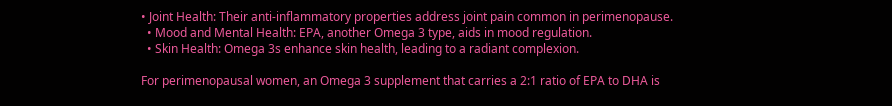• Joint Health: Their anti-inflammatory properties address joint pain common in perimenopause.
  • Mood and Mental Health: EPA, another Omega 3 type, aids in mood regulation.
  • Skin Health: Omega 3s enhance skin health, leading to a radiant complexion.

For perimenopausal women, an Omega 3 supplement that carries a 2:1 ratio of EPA to DHA is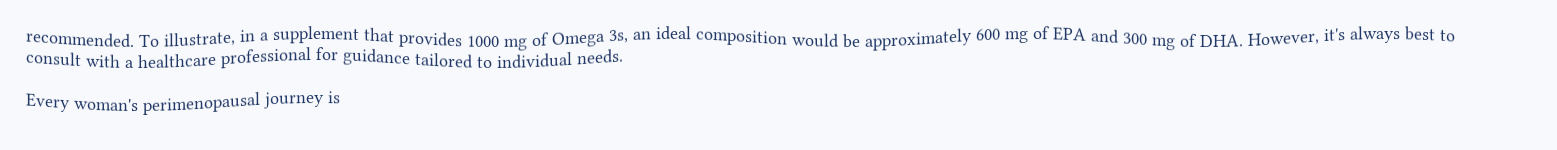recommended. To illustrate, in a supplement that provides 1000 mg of Omega 3s, an ideal composition would be approximately 600 mg of EPA and 300 mg of DHA. However, it's always best to consult with a healthcare professional for guidance tailored to individual needs.

Every woman's perimenopausal journey is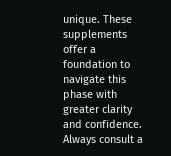unique. These supplements offer a foundation to navigate this phase with greater clarity and confidence. Always consult a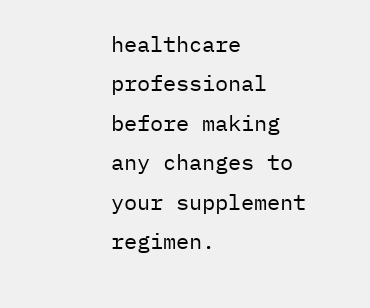healthcare professional before making any changes to your supplement regimen.